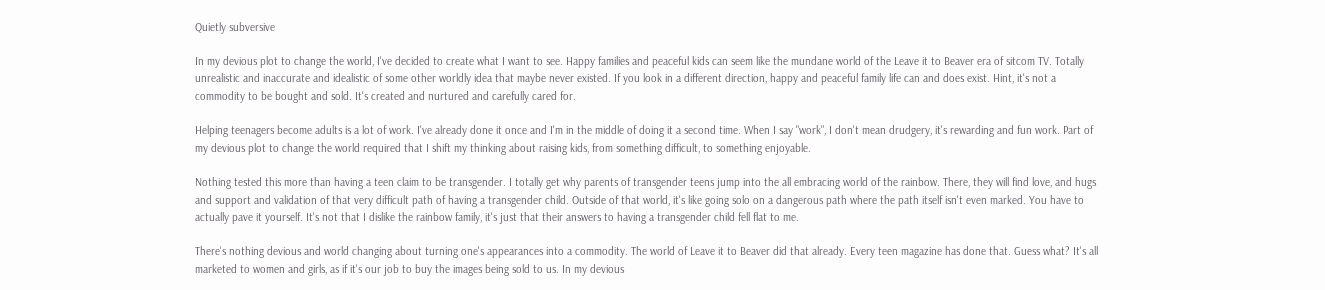Quietly subversive

In my devious plot to change the world, I've decided to create what I want to see. Happy families and peaceful kids can seem like the mundane world of the Leave it to Beaver era of sitcom TV. Totally unrealistic and inaccurate and idealistic of some other worldly idea that maybe never existed. If you look in a different direction, happy and peaceful family life can and does exist. Hint, it's not a commodity to be bought and sold. It's created and nurtured and carefully cared for.

Helping teenagers become adults is a lot of work. I've already done it once and I'm in the middle of doing it a second time. When I say "work", I don't mean drudgery, it's rewarding and fun work. Part of my devious plot to change the world required that I shift my thinking about raising kids, from something difficult, to something enjoyable.

Nothing tested this more than having a teen claim to be transgender. I totally get why parents of transgender teens jump into the all embracing world of the rainbow. There, they will find love, and hugs and support and validation of that very difficult path of having a transgender child. Outside of that world, it's like going solo on a dangerous path where the path itself isn't even marked. You have to actually pave it yourself. It's not that I dislike the rainbow family, it's just that their answers to having a transgender child fell flat to me.

There's nothing devious and world changing about turning one's appearances into a commodity. The world of Leave it to Beaver did that already. Every teen magazine has done that. Guess what? It's all marketed to women and girls, as if it's our job to buy the images being sold to us. In my devious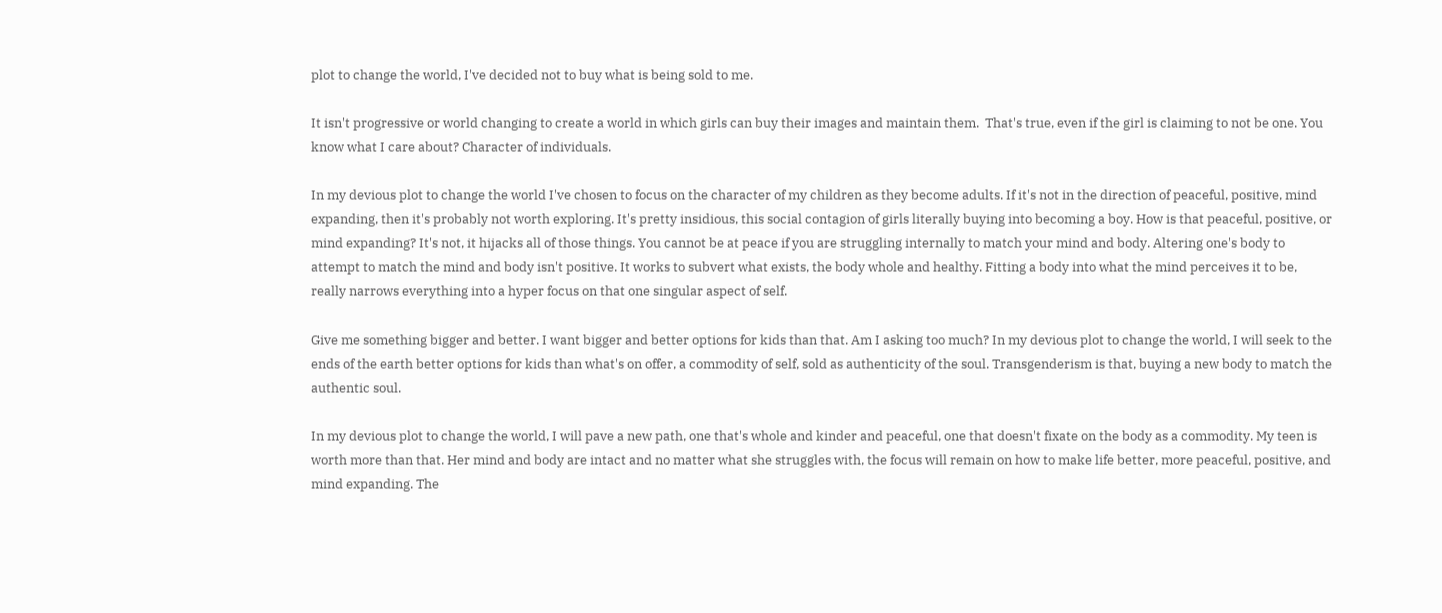plot to change the world, I've decided not to buy what is being sold to me.

It isn't progressive or world changing to create a world in which girls can buy their images and maintain them.  That's true, even if the girl is claiming to not be one. You know what I care about? Character of individuals.

In my devious plot to change the world I've chosen to focus on the character of my children as they become adults. If it's not in the direction of peaceful, positive, mind expanding, then it's probably not worth exploring. It's pretty insidious, this social contagion of girls literally buying into becoming a boy. How is that peaceful, positive, or mind expanding? It's not, it hijacks all of those things. You cannot be at peace if you are struggling internally to match your mind and body. Altering one's body to attempt to match the mind and body isn't positive. It works to subvert what exists, the body whole and healthy. Fitting a body into what the mind perceives it to be, really narrows everything into a hyper focus on that one singular aspect of self.

Give me something bigger and better. I want bigger and better options for kids than that. Am I asking too much? In my devious plot to change the world, I will seek to the ends of the earth better options for kids than what's on offer, a commodity of self, sold as authenticity of the soul. Transgenderism is that, buying a new body to match the authentic soul.

In my devious plot to change the world, I will pave a new path, one that's whole and kinder and peaceful, one that doesn't fixate on the body as a commodity. My teen is worth more than that. Her mind and body are intact and no matter what she struggles with, the focus will remain on how to make life better, more peaceful, positive, and mind expanding. The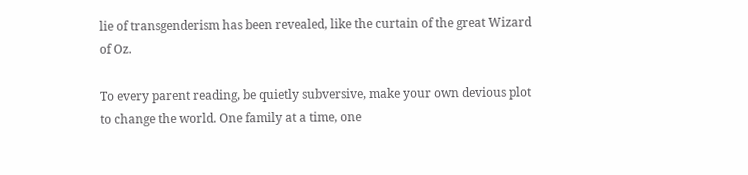lie of transgenderism has been revealed, like the curtain of the great Wizard of Oz.

To every parent reading, be quietly subversive, make your own devious plot to change the world. One family at a time, one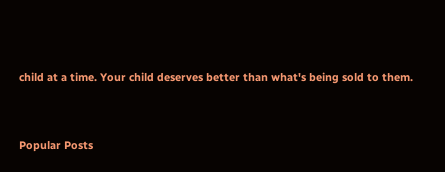child at a time. Your child deserves better than what's being sold to them.


Popular Posts